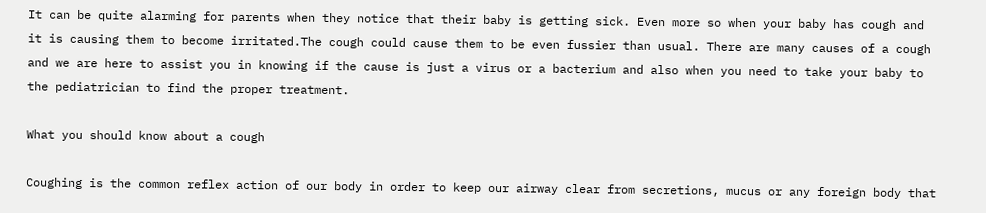It can be quite alarming for parents when they notice that their baby is getting sick. Even more so when your baby has cough and it is causing them to become irritated.The cough could cause them to be even fussier than usual. There are many causes of a cough and we are here to assist you in knowing if the cause is just a virus or a bacterium and also when you need to take your baby to the pediatrician to find the proper treatment.

What you should know about a cough

Coughing is the common reflex action of our body in order to keep our airway clear from secretions, mucus or any foreign body that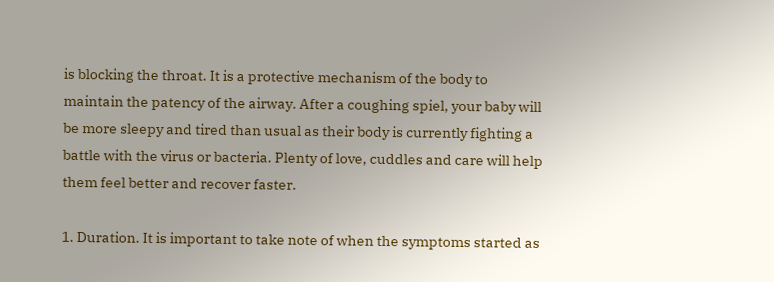is blocking the throat. It is a protective mechanism of the body to maintain the patency of the airway. After a coughing spiel, your baby will be more sleepy and tired than usual as their body is currently fighting a battle with the virus or bacteria. Plenty of love, cuddles and care will help them feel better and recover faster.

1. Duration. It is important to take note of when the symptoms started as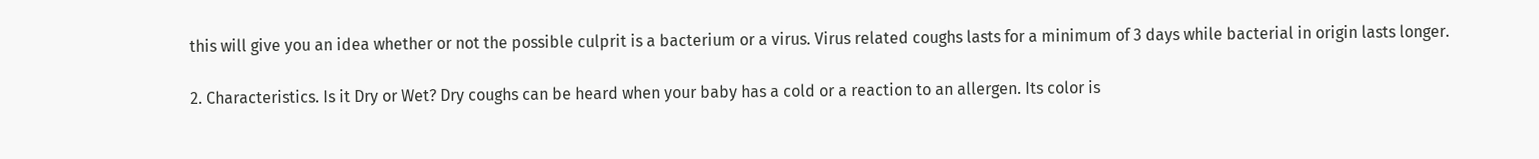this will give you an idea whether or not the possible culprit is a bacterium or a virus. Virus related coughs lasts for a minimum of 3 days while bacterial in origin lasts longer.

2. Characteristics. Is it Dry or Wet? Dry coughs can be heard when your baby has a cold or a reaction to an allergen. Its color is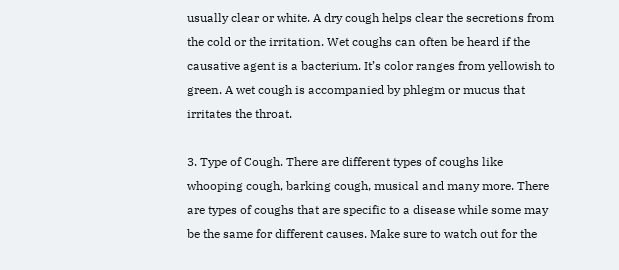usually clear or white. A dry cough helps clear the secretions from the cold or the irritation. Wet coughs can often be heard if the causative agent is a bacterium. It’s color ranges from yellowish to green. A wet cough is accompanied by phlegm or mucus that irritates the throat.

3. Type of Cough. There are different types of coughs like whooping cough, barking cough, musical and many more. There are types of coughs that are specific to a disease while some may be the same for different causes. Make sure to watch out for the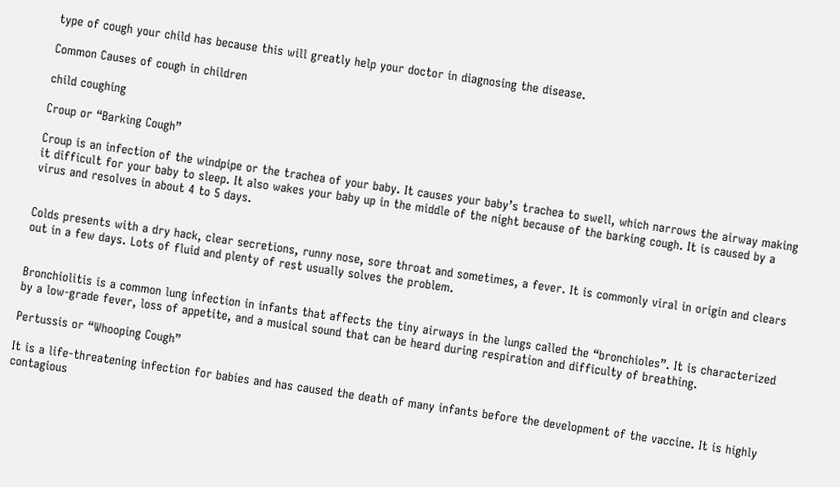type of cough your child has because this will greatly help your doctor in diagnosing the disease.

Common Causes of cough in children

child coughing

Croup or “Barking Cough”

Croup is an infection of the windpipe or the trachea of your baby. It causes your baby’s trachea to swell, which narrows the airway making it difficult for your baby to sleep. It also wakes your baby up in the middle of the night because of the barking cough. It is caused by a virus and resolves in about 4 to 5 days.


Colds presents with a dry hack, clear secretions, runny nose, sore throat and sometimes, a fever. It is commonly viral in origin and clears out in a few days. Lots of fluid and plenty of rest usually solves the problem.


Bronchiolitis is a common lung infection in infants that affects the tiny airways in the lungs called the “bronchioles”. It is characterized by a low-grade fever, loss of appetite, and a musical sound that can be heard during respiration and difficulty of breathing.

Pertussis or “Whooping Cough”

It is a life-threatening infection for babies and has caused the death of many infants before the development of the vaccine. It is highly contagious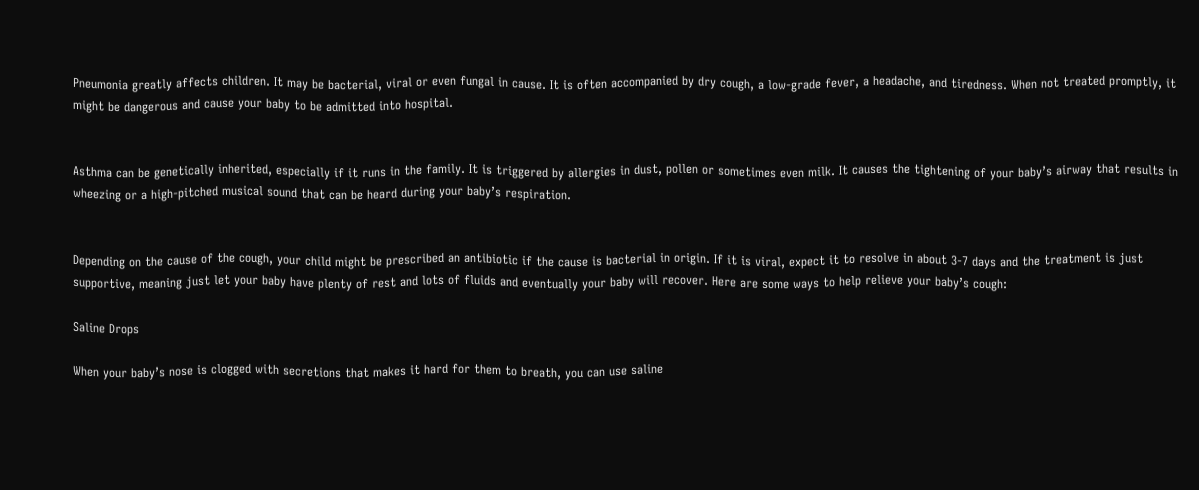Pneumonia greatly affects children. It may be bacterial, viral or even fungal in cause. It is often accompanied by dry cough, a low-grade fever, a headache, and tiredness. When not treated promptly, it might be dangerous and cause your baby to be admitted into hospital.


Asthma can be genetically inherited, especially if it runs in the family. It is triggered by allergies in dust, pollen or sometimes even milk. It causes the tightening of your baby’s airway that results in wheezing or a high-pitched musical sound that can be heard during your baby’s respiration.


Depending on the cause of the cough, your child might be prescribed an antibiotic if the cause is bacterial in origin. If it is viral, expect it to resolve in about 3-7 days and the treatment is just supportive, meaning just let your baby have plenty of rest and lots of fluids and eventually your baby will recover. Here are some ways to help relieve your baby’s cough:

Saline Drops

When your baby’s nose is clogged with secretions that makes it hard for them to breath, you can use saline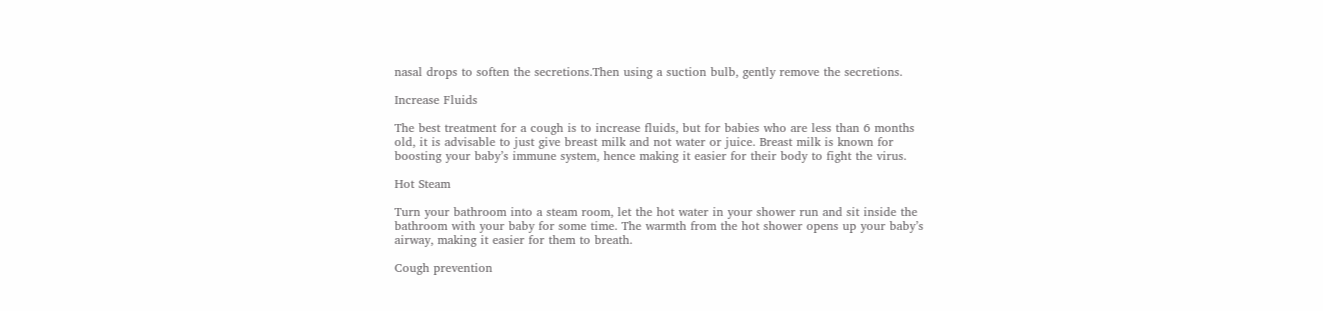nasal drops to soften the secretions.Then using a suction bulb, gently remove the secretions.

Increase Fluids

The best treatment for a cough is to increase fluids, but for babies who are less than 6 months old, it is advisable to just give breast milk and not water or juice. Breast milk is known for boosting your baby’s immune system, hence making it easier for their body to fight the virus.

Hot Steam

Turn your bathroom into a steam room, let the hot water in your shower run and sit inside the bathroom with your baby for some time. The warmth from the hot shower opens up your baby’s airway, making it easier for them to breath.

Cough prevention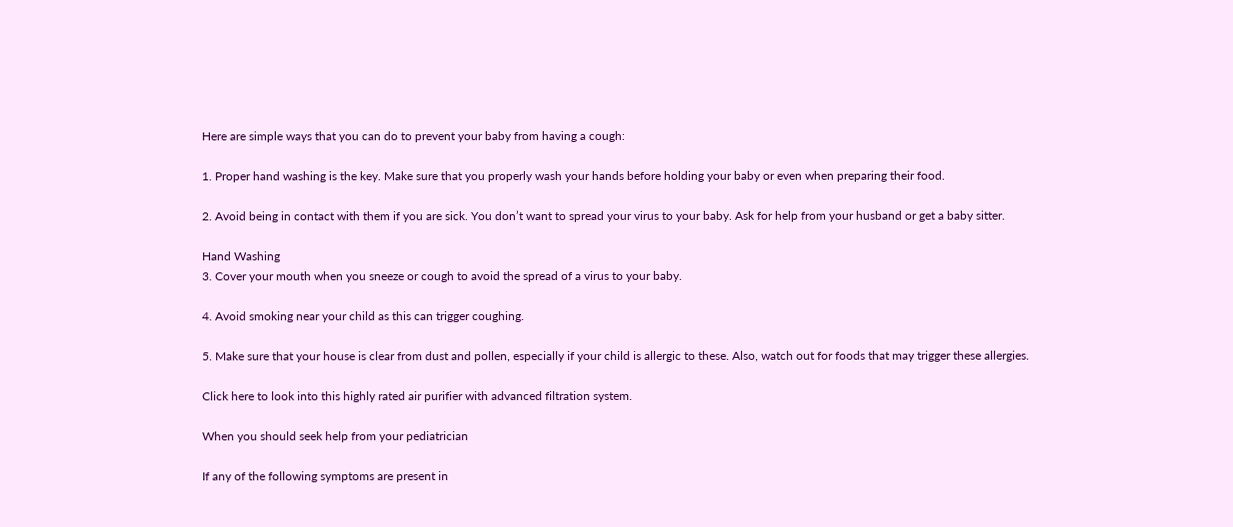Here are simple ways that you can do to prevent your baby from having a cough:

1. Proper hand washing is the key. Make sure that you properly wash your hands before holding your baby or even when preparing their food.

2. Avoid being in contact with them if you are sick. You don’t want to spread your virus to your baby. Ask for help from your husband or get a baby sitter.

Hand Washing
3. Cover your mouth when you sneeze or cough to avoid the spread of a virus to your baby.

4. Avoid smoking near your child as this can trigger coughing.

5. Make sure that your house is clear from dust and pollen, especially if your child is allergic to these. Also, watch out for foods that may trigger these allergies.

Click here to look into this highly rated air purifier with advanced filtration system.

When you should seek help from your pediatrician

If any of the following symptoms are present in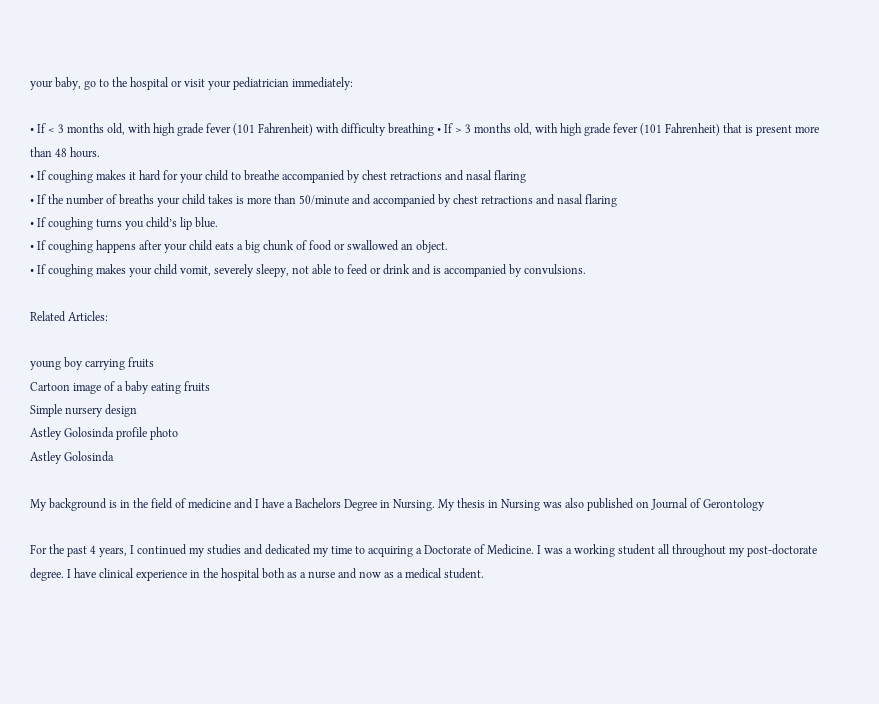your baby, go to the hospital or visit your pediatrician immediately:

• If < 3 months old, with high grade fever (101 Fahrenheit) with difficulty breathing • If > 3 months old, with high grade fever (101 Fahrenheit) that is present more than 48 hours.
• If coughing makes it hard for your child to breathe accompanied by chest retractions and nasal flaring
• If the number of breaths your child takes is more than 50/minute and accompanied by chest retractions and nasal flaring
• If coughing turns you child’s lip blue.
• If coughing happens after your child eats a big chunk of food or swallowed an object.
• If coughing makes your child vomit, severely sleepy, not able to feed or drink and is accompanied by convulsions.

Related Articles:

young boy carrying fruits
Cartoon image of a baby eating fruits
Simple nursery design
Astley Golosinda profile photo
Astley Golosinda

My background is in the field of medicine and I have a Bachelors Degree in Nursing. My thesis in Nursing was also published on Journal of Gerontology

For the past 4 years, I continued my studies and dedicated my time to acquiring a Doctorate of Medicine. I was a working student all throughout my post-doctorate degree. I have clinical experience in the hospital both as a nurse and now as a medical student.